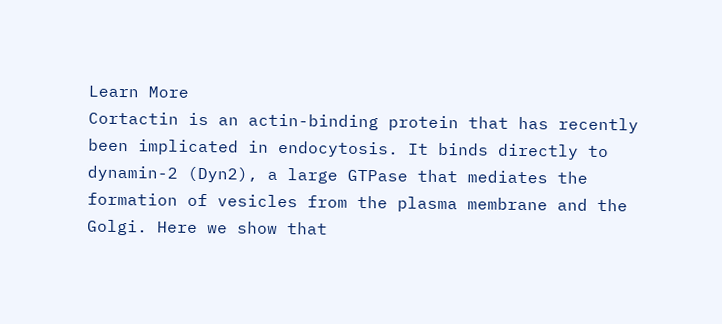Learn More
Cortactin is an actin-binding protein that has recently been implicated in endocytosis. It binds directly to dynamin-2 (Dyn2), a large GTPase that mediates the formation of vesicles from the plasma membrane and the Golgi. Here we show that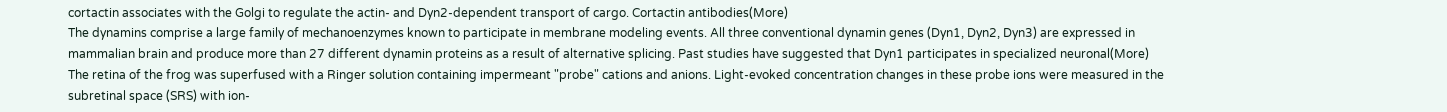cortactin associates with the Golgi to regulate the actin- and Dyn2-dependent transport of cargo. Cortactin antibodies(More)
The dynamins comprise a large family of mechanoenzymes known to participate in membrane modeling events. All three conventional dynamin genes (Dyn1, Dyn2, Dyn3) are expressed in mammalian brain and produce more than 27 different dynamin proteins as a result of alternative splicing. Past studies have suggested that Dyn1 participates in specialized neuronal(More)
The retina of the frog was superfused with a Ringer solution containing impermeant "probe" cations and anions. Light-evoked concentration changes in these probe ions were measured in the subretinal space (SRS) with ion-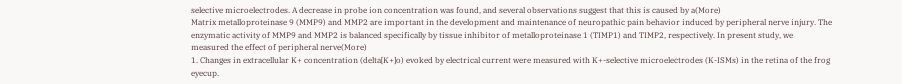selective microelectrodes. A decrease in probe ion concentration was found, and several observations suggest that this is caused by a(More)
Matrix metalloproteinase 9 (MMP9) and MMP2 are important in the development and maintenance of neuropathic pain behavior induced by peripheral nerve injury. The enzymatic activity of MMP9 and MMP2 is balanced specifically by tissue inhibitor of metalloproteinase 1 (TIMP1) and TIMP2, respectively. In present study, we measured the effect of peripheral nerve(More)
1. Changes in extracellular K+ concentration (delta[K+]o) evoked by electrical current were measured with K+-selective microelectrodes (K-ISMs) in the retina of the frog eyecup.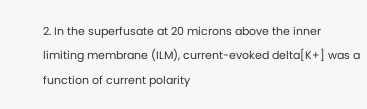2. In the superfusate at 20 microns above the inner limiting membrane (ILM), current-evoked delta[K+] was a function of current polarity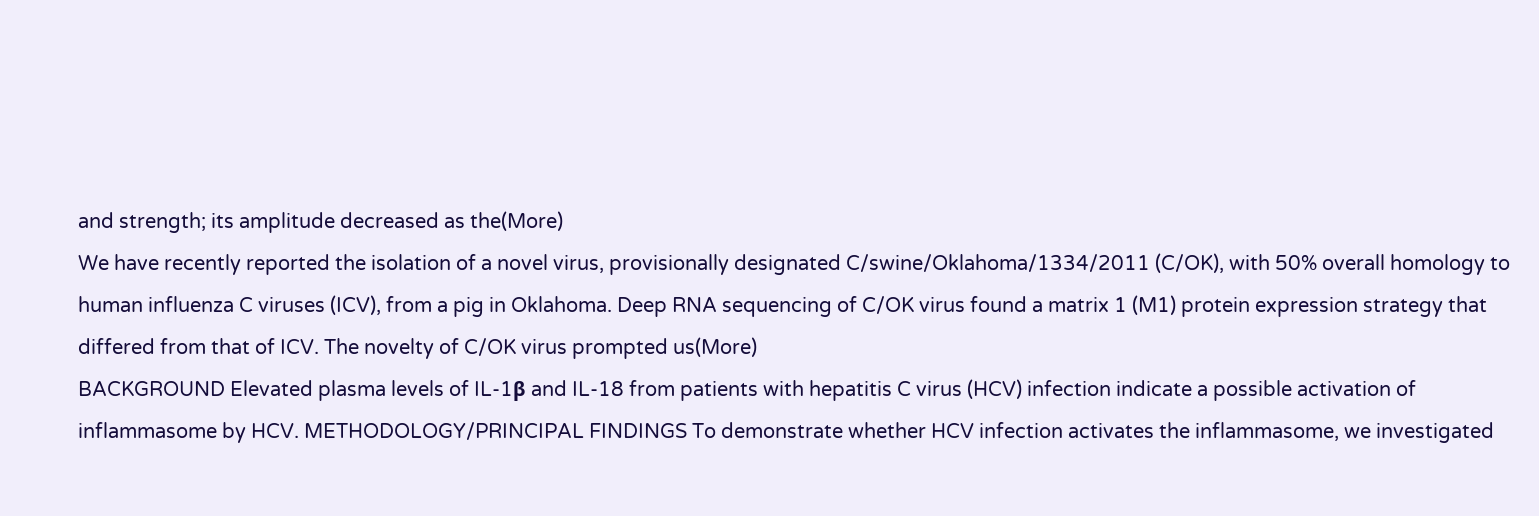and strength; its amplitude decreased as the(More)
We have recently reported the isolation of a novel virus, provisionally designated C/swine/Oklahoma/1334/2011 (C/OK), with 50% overall homology to human influenza C viruses (ICV), from a pig in Oklahoma. Deep RNA sequencing of C/OK virus found a matrix 1 (M1) protein expression strategy that differed from that of ICV. The novelty of C/OK virus prompted us(More)
BACKGROUND Elevated plasma levels of IL-1β and IL-18 from patients with hepatitis C virus (HCV) infection indicate a possible activation of inflammasome by HCV. METHODOLOGY/PRINCIPAL FINDINGS To demonstrate whether HCV infection activates the inflammasome, we investigated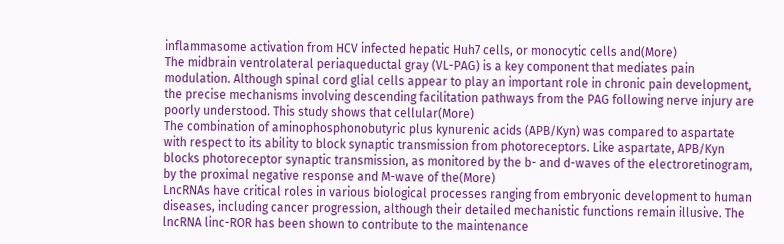inflammasome activation from HCV infected hepatic Huh7 cells, or monocytic cells and(More)
The midbrain ventrolateral periaqueductal gray (VL-PAG) is a key component that mediates pain modulation. Although spinal cord glial cells appear to play an important role in chronic pain development, the precise mechanisms involving descending facilitation pathways from the PAG following nerve injury are poorly understood. This study shows that cellular(More)
The combination of aminophosphonobutyric plus kynurenic acids (APB/Kyn) was compared to aspartate with respect to its ability to block synaptic transmission from photoreceptors. Like aspartate, APB/Kyn blocks photoreceptor synaptic transmission, as monitored by the b- and d-waves of the electroretinogram, by the proximal negative response and M-wave of the(More)
LncRNAs have critical roles in various biological processes ranging from embryonic development to human diseases, including cancer progression, although their detailed mechanistic functions remain illusive. The lncRNA linc-ROR has been shown to contribute to the maintenance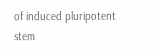of induced pluripotent stem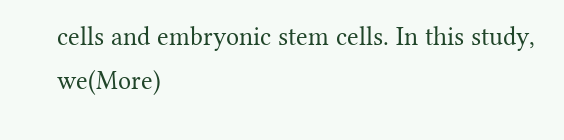cells and embryonic stem cells. In this study, we(More)